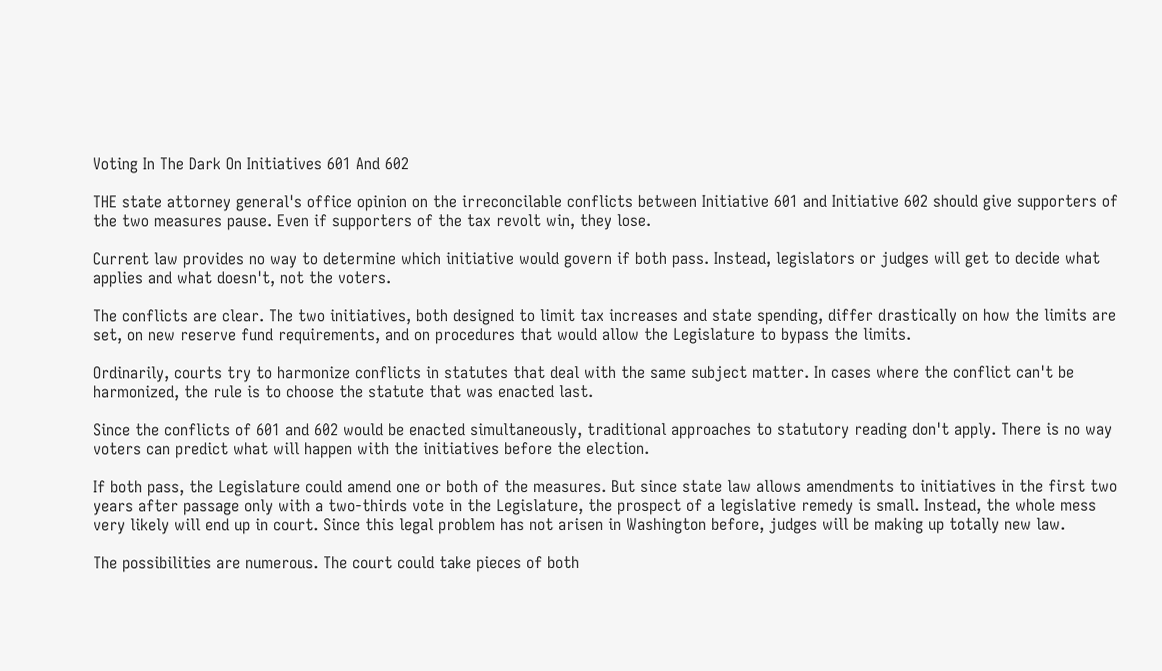Voting In The Dark On Initiatives 601 And 602

THE state attorney general's office opinion on the irreconcilable conflicts between Initiative 601 and Initiative 602 should give supporters of the two measures pause. Even if supporters of the tax revolt win, they lose.

Current law provides no way to determine which initiative would govern if both pass. Instead, legislators or judges will get to decide what applies and what doesn't, not the voters.

The conflicts are clear. The two initiatives, both designed to limit tax increases and state spending, differ drastically on how the limits are set, on new reserve fund requirements, and on procedures that would allow the Legislature to bypass the limits.

Ordinarily, courts try to harmonize conflicts in statutes that deal with the same subject matter. In cases where the conflict can't be harmonized, the rule is to choose the statute that was enacted last.

Since the conflicts of 601 and 602 would be enacted simultaneously, traditional approaches to statutory reading don't apply. There is no way voters can predict what will happen with the initiatives before the election.

If both pass, the Legislature could amend one or both of the measures. But since state law allows amendments to initiatives in the first two years after passage only with a two-thirds vote in the Legislature, the prospect of a legislative remedy is small. Instead, the whole mess very likely will end up in court. Since this legal problem has not arisen in Washington before, judges will be making up totally new law.

The possibilities are numerous. The court could take pieces of both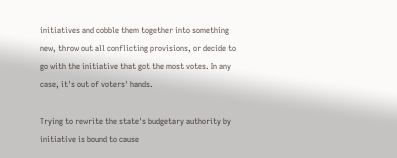initiatives and cobble them together into something new, throw out all conflicting provisions, or decide to go with the initiative that got the most votes. In any case, it's out of voters' hands.

Trying to rewrite the state's budgetary authority by initiative is bound to cause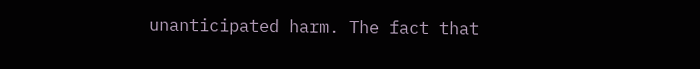unanticipated harm. The fact that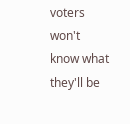voters won't know what they'll be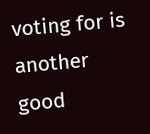voting for is another good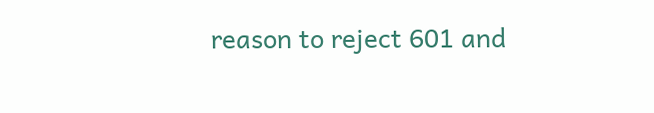reason to reject 601 and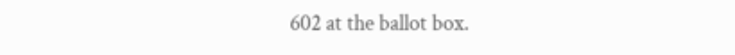602 at the ballot box.